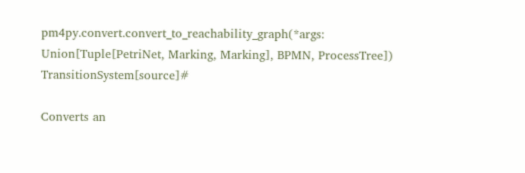pm4py.convert.convert_to_reachability_graph(*args: Union[Tuple[PetriNet, Marking, Marking], BPMN, ProcessTree]) TransitionSystem[source]#

Converts an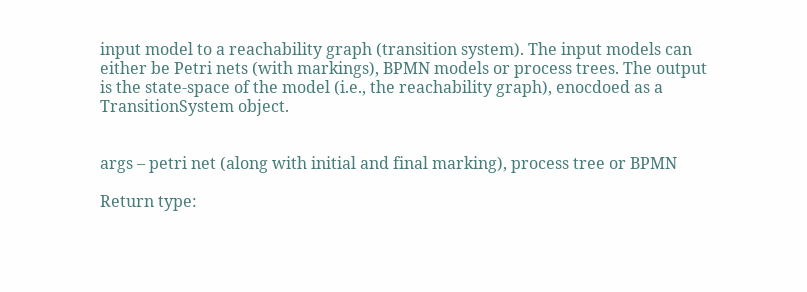input model to a reachability graph (transition system). The input models can either be Petri nets (with markings), BPMN models or process trees. The output is the state-space of the model (i.e., the reachability graph), enocdoed as a TransitionSystem object.


args – petri net (along with initial and final marking), process tree or BPMN

Return type: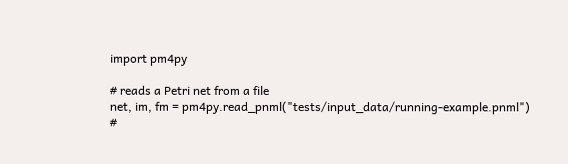import pm4py

# reads a Petri net from a file
net, im, fm = pm4py.read_pnml("tests/input_data/running-example.pnml")
#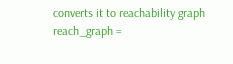converts it to reachability graph
reach_graph =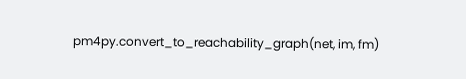pm4py.convert_to_reachability_graph(net, im, fm)